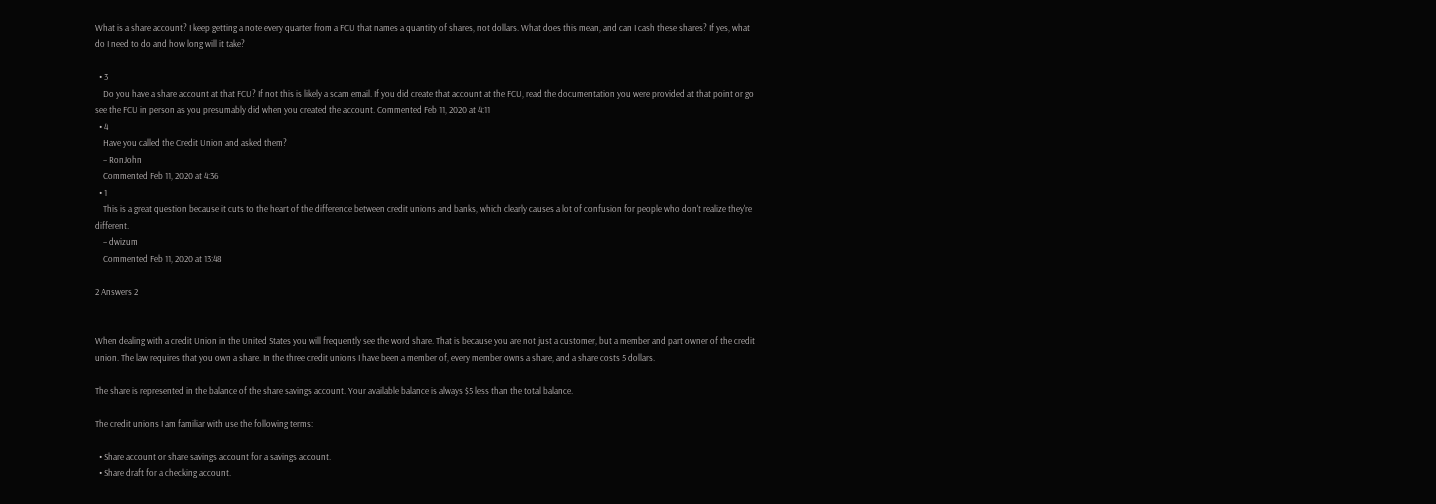What is a share account? I keep getting a note every quarter from a FCU that names a quantity of shares, not dollars. What does this mean, and can I cash these shares? If yes, what do I need to do and how long will it take?

  • 3
    Do you have a share account at that FCU? If not this is likely a scam email. If you did create that account at the FCU, read the documentation you were provided at that point or go see the FCU in person as you presumably did when you created the account. Commented Feb 11, 2020 at 4:11
  • 4
    Have you called the Credit Union and asked them?
    – RonJohn
    Commented Feb 11, 2020 at 4:36
  • 1
    This is a great question because it cuts to the heart of the difference between credit unions and banks, which clearly causes a lot of confusion for people who don't realize they're different.
    – dwizum
    Commented Feb 11, 2020 at 13:48

2 Answers 2


When dealing with a credit Union in the United States you will frequently see the word share. That is because you are not just a customer, but a member and part owner of the credit union. The law requires that you own a share. In the three credit unions I have been a member of, every member owns a share, and a share costs 5 dollars.

The share is represented in the balance of the share savings account. Your available balance is always $5 less than the total balance.

The credit unions I am familiar with use the following terms:

  • Share account or share savings account for a savings account.
  • Share draft for a checking account.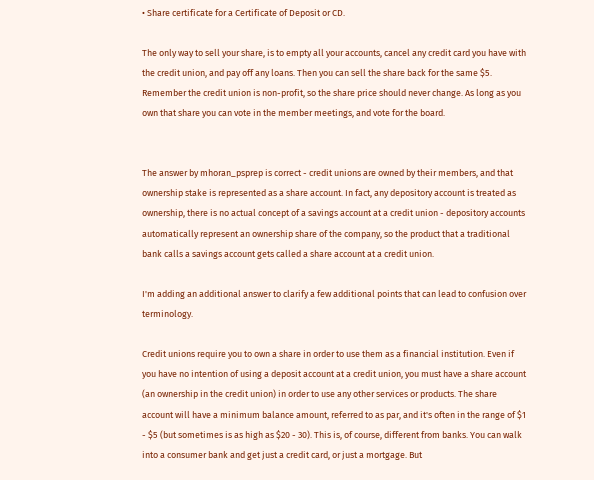• Share certificate for a Certificate of Deposit or CD.

The only way to sell your share, is to empty all your accounts, cancel any credit card you have with the credit union, and pay off any loans. Then you can sell the share back for the same $5. Remember the credit union is non-profit, so the share price should never change. As long as you own that share you can vote in the member meetings, and vote for the board.


The answer by mhoran_psprep is correct - credit unions are owned by their members, and that ownership stake is represented as a share account. In fact, any depository account is treated as ownership, there is no actual concept of a savings account at a credit union - depository accounts automatically represent an ownership share of the company, so the product that a traditional bank calls a savings account gets called a share account at a credit union.

I'm adding an additional answer to clarify a few additional points that can lead to confusion over terminology.

Credit unions require you to own a share in order to use them as a financial institution. Even if you have no intention of using a deposit account at a credit union, you must have a share account (an ownership in the credit union) in order to use any other services or products. The share account will have a minimum balance amount, referred to as par, and it's often in the range of $1 - $5 (but sometimes is as high as $20 - 30). This is, of course, different from banks. You can walk into a consumer bank and get just a credit card, or just a mortgage. But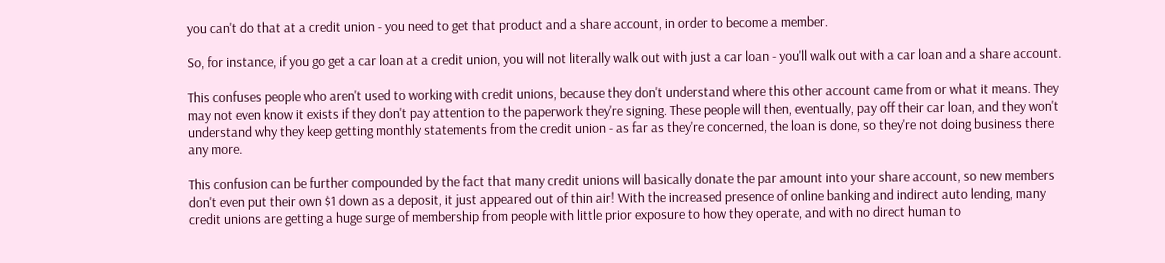you can't do that at a credit union - you need to get that product and a share account, in order to become a member.

So, for instance, if you go get a car loan at a credit union, you will not literally walk out with just a car loan - you'll walk out with a car loan and a share account.

This confuses people who aren't used to working with credit unions, because they don't understand where this other account came from or what it means. They may not even know it exists if they don't pay attention to the paperwork they're signing. These people will then, eventually, pay off their car loan, and they won't understand why they keep getting monthly statements from the credit union - as far as they're concerned, the loan is done, so they're not doing business there any more.

This confusion can be further compounded by the fact that many credit unions will basically donate the par amount into your share account, so new members don't even put their own $1 down as a deposit, it just appeared out of thin air! With the increased presence of online banking and indirect auto lending, many credit unions are getting a huge surge of membership from people with little prior exposure to how they operate, and with no direct human to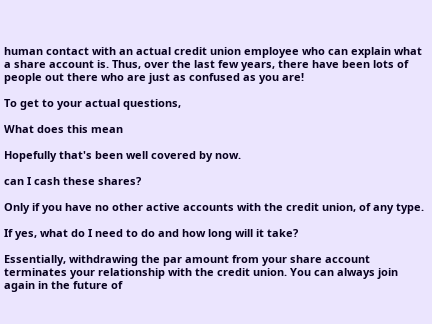human contact with an actual credit union employee who can explain what a share account is. Thus, over the last few years, there have been lots of people out there who are just as confused as you are!

To get to your actual questions,

What does this mean

Hopefully that's been well covered by now.

can I cash these shares?

Only if you have no other active accounts with the credit union, of any type.

If yes, what do I need to do and how long will it take?

Essentially, withdrawing the par amount from your share account terminates your relationship with the credit union. You can always join again in the future of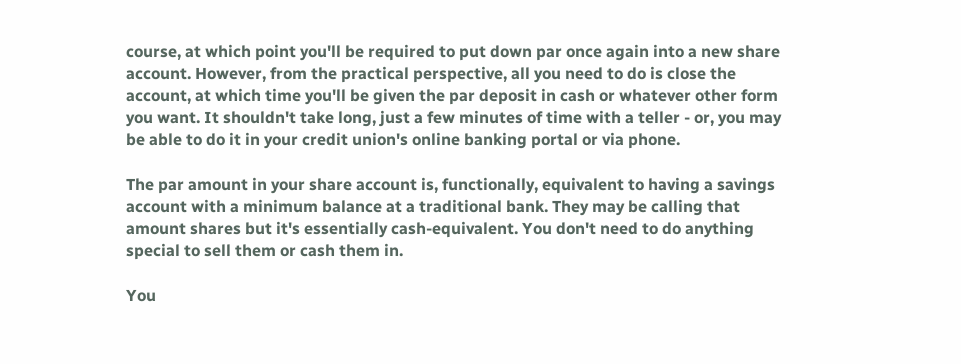course, at which point you'll be required to put down par once again into a new share account. However, from the practical perspective, all you need to do is close the account, at which time you'll be given the par deposit in cash or whatever other form you want. It shouldn't take long, just a few minutes of time with a teller - or, you may be able to do it in your credit union's online banking portal or via phone.

The par amount in your share account is, functionally, equivalent to having a savings account with a minimum balance at a traditional bank. They may be calling that amount shares but it's essentially cash-equivalent. You don't need to do anything special to sell them or cash them in.

You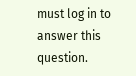must log in to answer this question.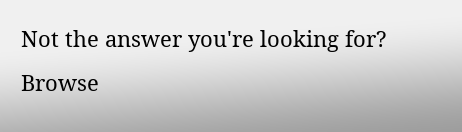Not the answer you're looking for? Browse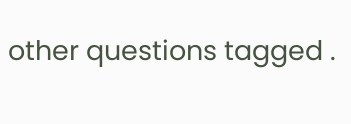other questions tagged .